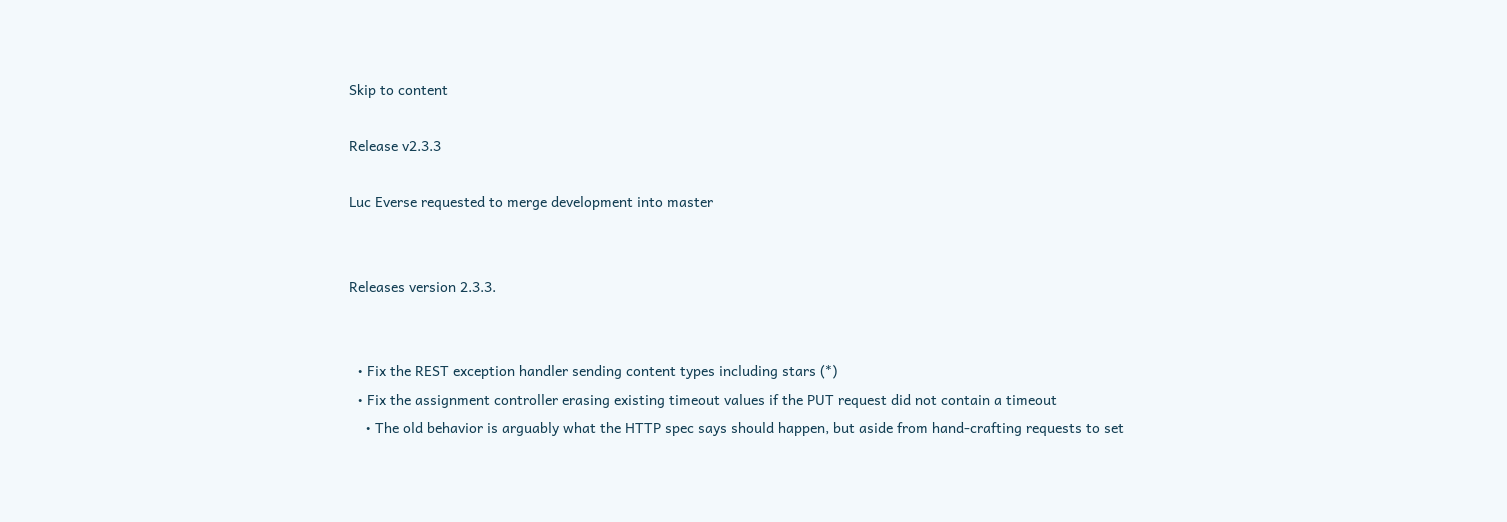Skip to content

Release v2.3.3

Luc Everse requested to merge development into master


Releases version 2.3.3.


  • Fix the REST exception handler sending content types including stars (*)
  • Fix the assignment controller erasing existing timeout values if the PUT request did not contain a timeout
    • The old behavior is arguably what the HTTP spec says should happen, but aside from hand-crafting requests to set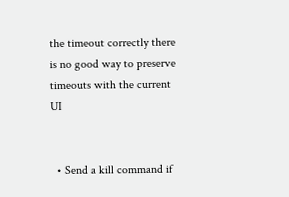the timeout correctly there is no good way to preserve timeouts with the current UI


  • Send a kill command if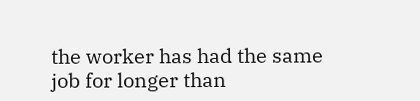the worker has had the same job for longer than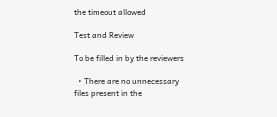the timeout allowed

Test and Review

To be filled in by the reviewers

  • There are no unnecessary files present in the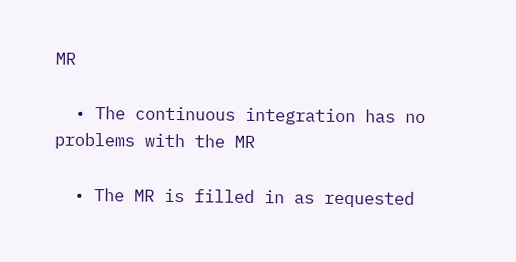MR

  • The continuous integration has no problems with the MR

  • The MR is filled in as requested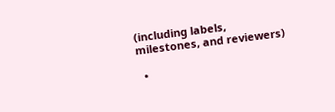(including labels, milestones, and reviewers)

  •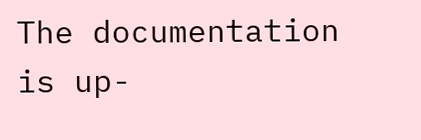The documentation is up-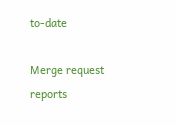to-date

Merge request reports